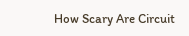How Scary Are Circuit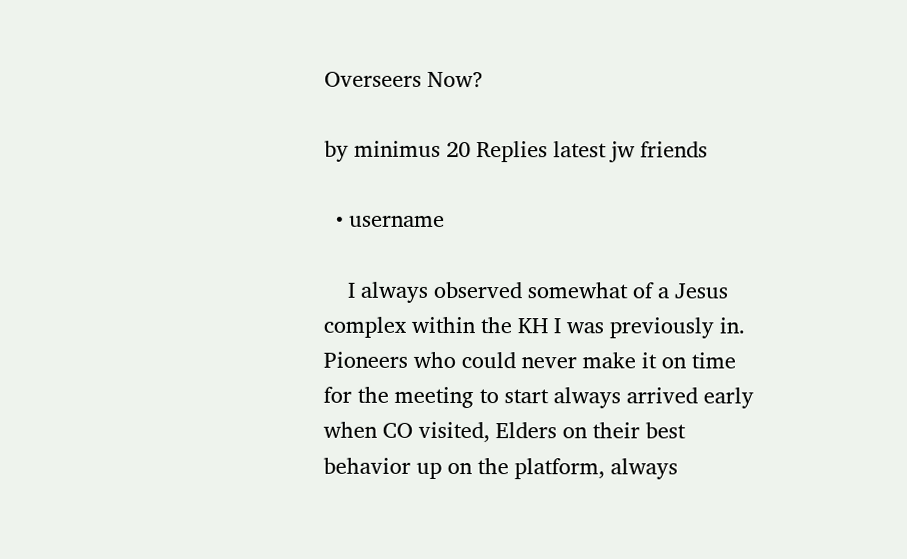Overseers Now?

by minimus 20 Replies latest jw friends

  • username

    I always observed somewhat of a Jesus complex within the KH I was previously in. Pioneers who could never make it on time for the meeting to start always arrived early when CO visited, Elders on their best behavior up on the platform, always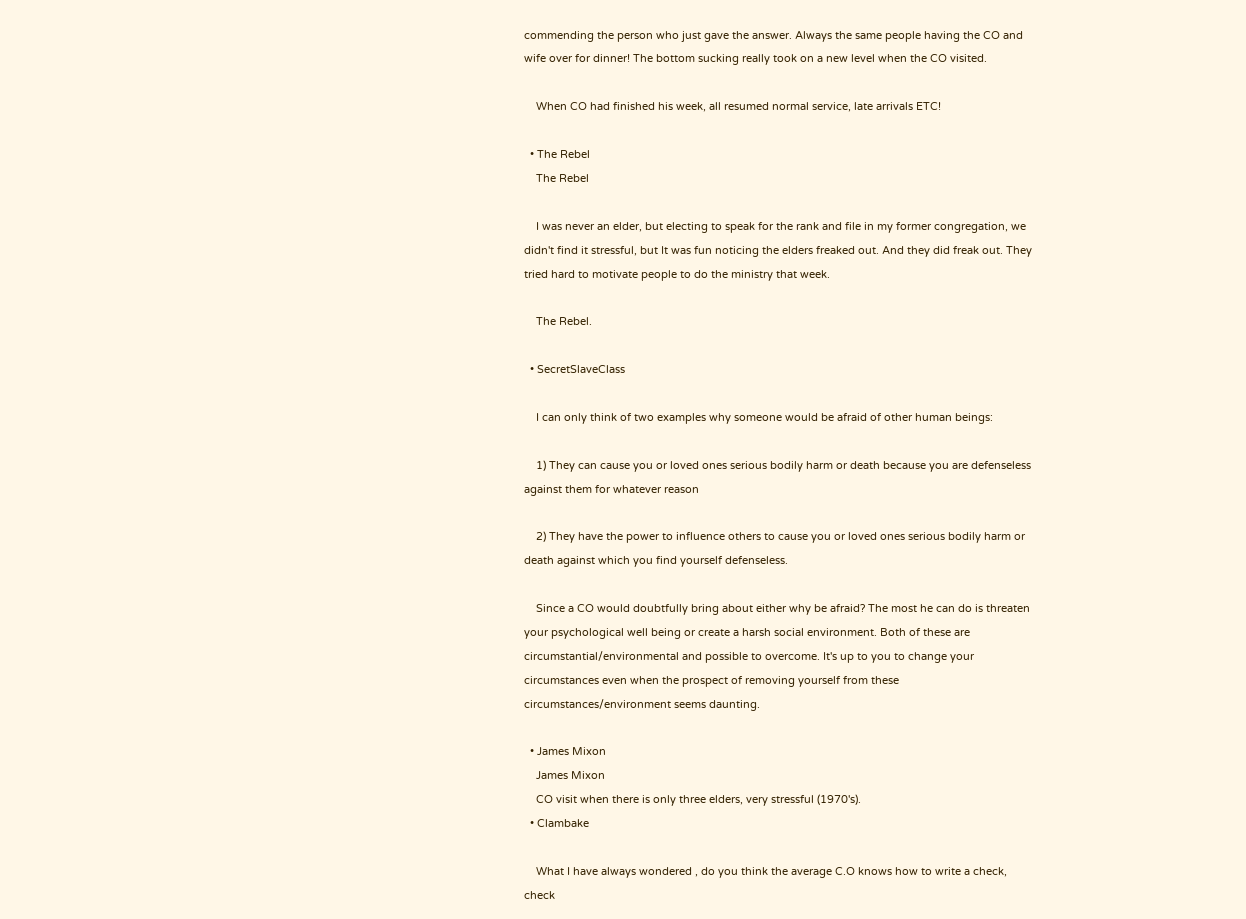commending the person who just gave the answer. Always the same people having the CO and wife over for dinner! The bottom sucking really took on a new level when the CO visited.

    When CO had finished his week, all resumed normal service, late arrivals ETC!

  • The Rebel
    The Rebel

    I was never an elder, but electing to speak for the rank and file in my former congregation, we didn't find it stressful, but It was fun noticing the elders freaked out. And they did freak out. They tried hard to motivate people to do the ministry that week.

    The Rebel.

  • SecretSlaveClass

    I can only think of two examples why someone would be afraid of other human beings:

    1) They can cause you or loved ones serious bodily harm or death because you are defenseless against them for whatever reason

    2) They have the power to influence others to cause you or loved ones serious bodily harm or death against which you find yourself defenseless.

    Since a CO would doubtfully bring about either why be afraid? The most he can do is threaten your psychological well being or create a harsh social environment. Both of these are circumstantial/environmental and possible to overcome. It's up to you to change your circumstances even when the prospect of removing yourself from these circumstances/environment seems daunting.

  • James Mixon
    James Mixon
    CO visit when there is only three elders, very stressful (1970's).
  • Clambake

    What I have always wondered , do you think the average C.O knows how to write a check, check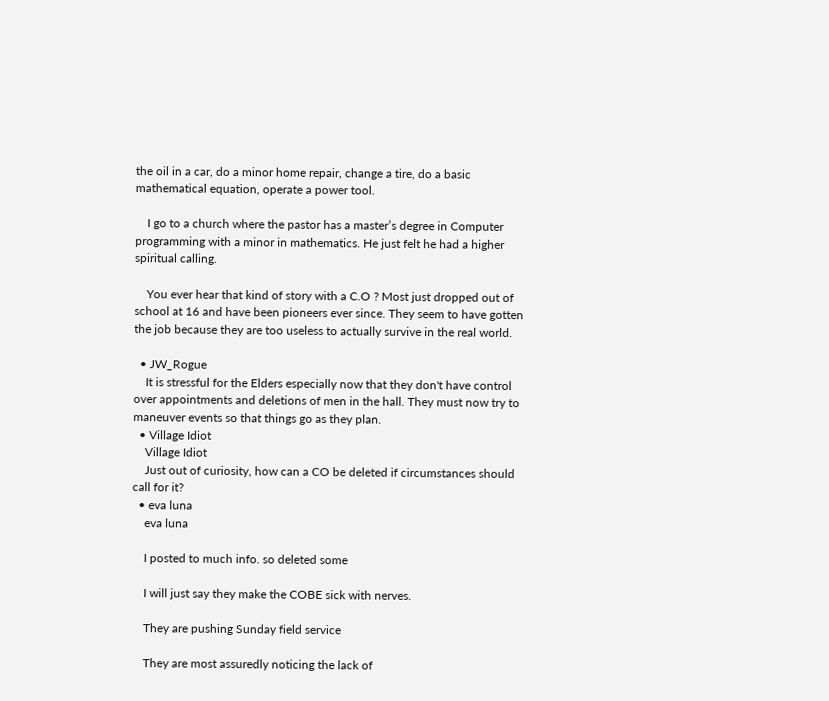the oil in a car, do a minor home repair, change a tire, do a basic mathematical equation, operate a power tool.

    I go to a church where the pastor has a master’s degree in Computer programming with a minor in mathematics. He just felt he had a higher spiritual calling.

    You ever hear that kind of story with a C.O ? Most just dropped out of school at 16 and have been pioneers ever since. They seem to have gotten the job because they are too useless to actually survive in the real world.

  • JW_Rogue
    It is stressful for the Elders especially now that they don't have control over appointments and deletions of men in the hall. They must now try to maneuver events so that things go as they plan.
  • Village Idiot
    Village Idiot
    Just out of curiosity, how can a CO be deleted if circumstances should call for it?
  • eva luna
    eva luna

    I posted to much info. so deleted some

    I will just say they make the COBE sick with nerves.

    They are pushing Sunday field service

    They are most assuredly noticing the lack of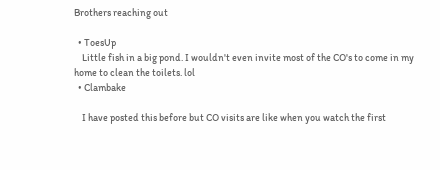Brothers reaching out

  • ToesUp
    Little fish in a big pond. I wouldn't even invite most of the CO's to come in my home to clean the toilets. lol
  • Clambake

    I have posted this before but CO visits are like when you watch the first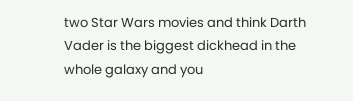two Star Wars movies and think Darth Vader is the biggest dickhead in the whole galaxy and you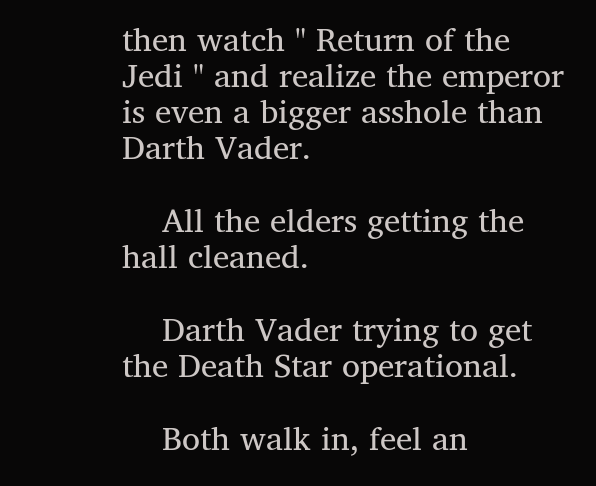then watch " Return of the Jedi " and realize the emperor is even a bigger asshole than Darth Vader.

    All the elders getting the hall cleaned.

    Darth Vader trying to get the Death Star operational.

    Both walk in, feel an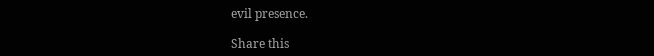evil presence.

Share this